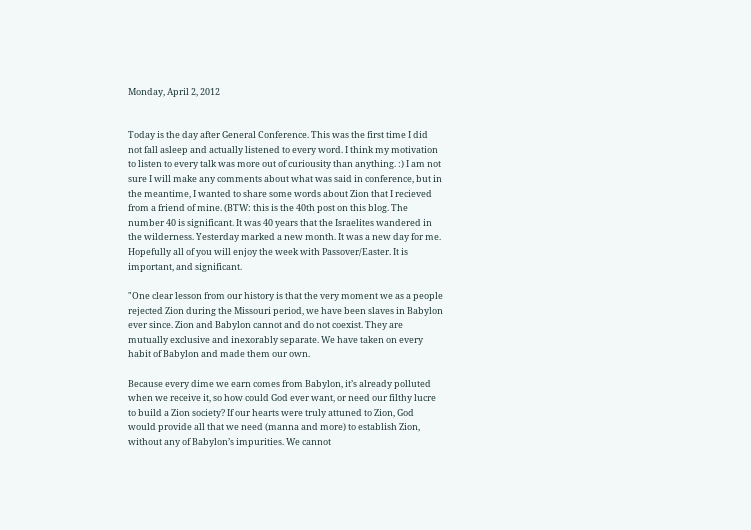Monday, April 2, 2012


Today is the day after General Conference. This was the first time I did not fall asleep and actually listened to every word. I think my motivation to listen to every talk was more out of curiousity than anything. :) I am not sure I will make any comments about what was said in conference, but in the meantime, I wanted to share some words about Zion that I recieved from a friend of mine. (BTW: this is the 40th post on this blog. The number 40 is significant. It was 40 years that the Israelites wandered in the wilderness. Yesterday marked a new month. It was a new day for me. Hopefully all of you will enjoy the week with Passover/Easter. It is important, and significant.

"One clear lesson from our history is that the very moment we as a people rejected Zion during the Missouri period, we have been slaves in Babylon ever since. Zion and Babylon cannot and do not coexist. They are mutually exclusive and inexorably separate. We have taken on every habit of Babylon and made them our own.

Because every dime we earn comes from Babylon, it’s already polluted when we receive it, so how could God ever want, or need our filthy lucre to build a Zion society? If our hearts were truly attuned to Zion, God would provide all that we need (manna and more) to establish Zion, without any of Babylon’s impurities. We cannot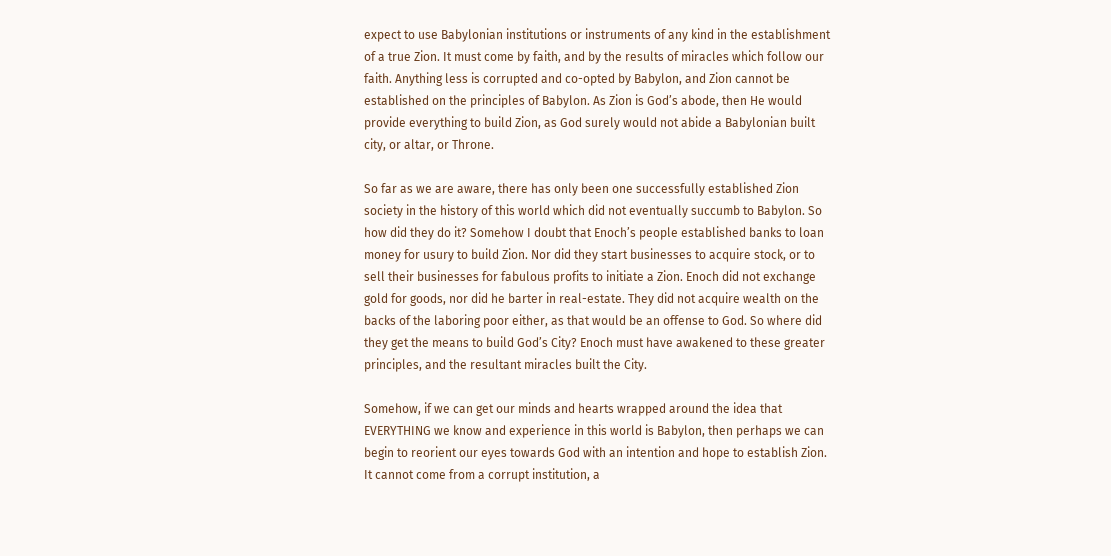expect to use Babylonian institutions or instruments of any kind in the establishment of a true Zion. It must come by faith, and by the results of miracles which follow our faith. Anything less is corrupted and co-opted by Babylon, and Zion cannot be established on the principles of Babylon. As Zion is God’s abode, then He would provide everything to build Zion, as God surely would not abide a Babylonian built city, or altar, or Throne.

So far as we are aware, there has only been one successfully established Zion society in the history of this world which did not eventually succumb to Babylon. So how did they do it? Somehow I doubt that Enoch’s people established banks to loan money for usury to build Zion. Nor did they start businesses to acquire stock, or to sell their businesses for fabulous profits to initiate a Zion. Enoch did not exchange gold for goods, nor did he barter in real-estate. They did not acquire wealth on the backs of the laboring poor either, as that would be an offense to God. So where did they get the means to build God’s City? Enoch must have awakened to these greater principles, and the resultant miracles built the City.

Somehow, if we can get our minds and hearts wrapped around the idea that EVERYTHING we know and experience in this world is Babylon, then perhaps we can begin to reorient our eyes towards God with an intention and hope to establish Zion. It cannot come from a corrupt institution, a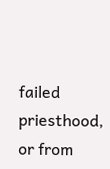failed priesthood, or from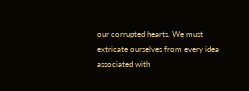our corrupted hearts. We must extricate ourselves from every idea associated with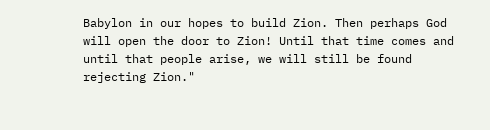Babylon in our hopes to build Zion. Then perhaps God will open the door to Zion! Until that time comes and until that people arise, we will still be found rejecting Zion."